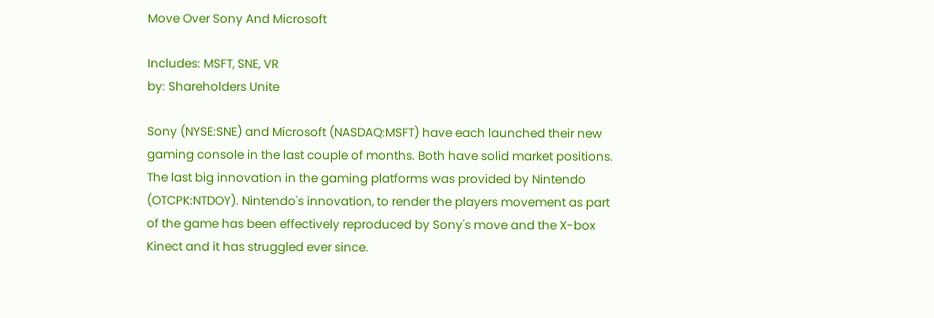Move Over Sony And Microsoft

Includes: MSFT, SNE, VR
by: Shareholders Unite

Sony (NYSE:SNE) and Microsoft (NASDAQ:MSFT) have each launched their new gaming console in the last couple of months. Both have solid market positions. The last big innovation in the gaming platforms was provided by Nintendo (OTCPK:NTDOY). Nintendo's innovation, to render the players movement as part of the game has been effectively reproduced by Sony's move and the X-box Kinect and it has struggled ever since.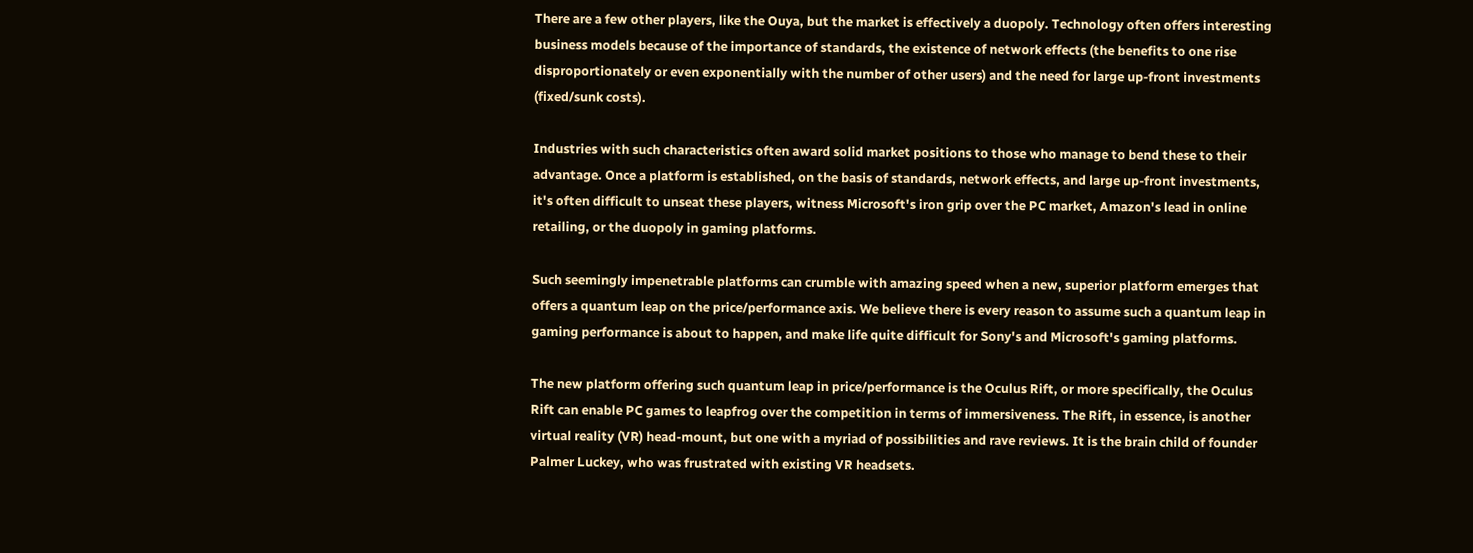There are a few other players, like the Ouya, but the market is effectively a duopoly. Technology often offers interesting business models because of the importance of standards, the existence of network effects (the benefits to one rise disproportionately or even exponentially with the number of other users) and the need for large up-front investments (fixed/sunk costs).

Industries with such characteristics often award solid market positions to those who manage to bend these to their advantage. Once a platform is established, on the basis of standards, network effects, and large up-front investments, it's often difficult to unseat these players, witness Microsoft's iron grip over the PC market, Amazon's lead in online retailing, or the duopoly in gaming platforms.

Such seemingly impenetrable platforms can crumble with amazing speed when a new, superior platform emerges that offers a quantum leap on the price/performance axis. We believe there is every reason to assume such a quantum leap in gaming performance is about to happen, and make life quite difficult for Sony's and Microsoft's gaming platforms.

The new platform offering such quantum leap in price/performance is the Oculus Rift, or more specifically, the Oculus Rift can enable PC games to leapfrog over the competition in terms of immersiveness. The Rift, in essence, is another virtual reality (VR) head-mount, but one with a myriad of possibilities and rave reviews. It is the brain child of founder Palmer Luckey, who was frustrated with existing VR headsets.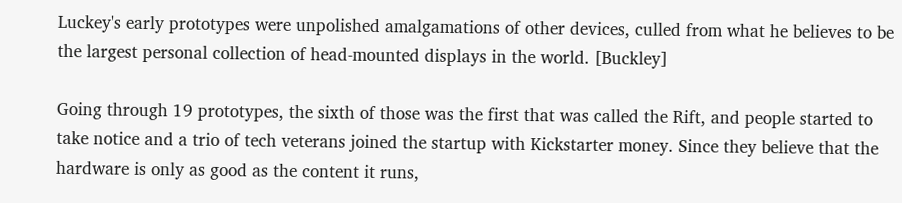Luckey's early prototypes were unpolished amalgamations of other devices, culled from what he believes to be the largest personal collection of head-mounted displays in the world. [Buckley]

Going through 19 prototypes, the sixth of those was the first that was called the Rift, and people started to take notice and a trio of tech veterans joined the startup with Kickstarter money. Since they believe that the hardware is only as good as the content it runs,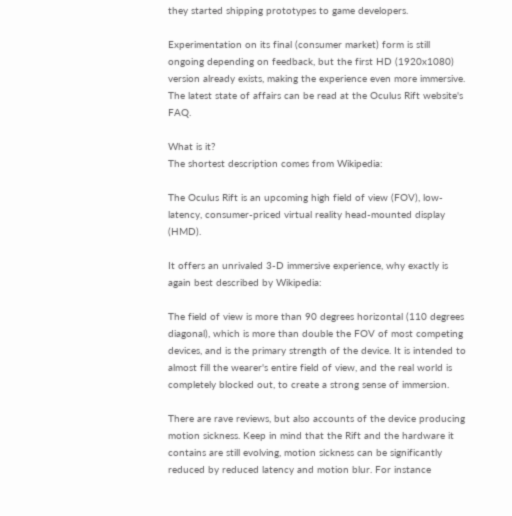they started shipping prototypes to game developers.

Experimentation on its final (consumer market) form is still ongoing depending on feedback, but the first HD (1920x1080) version already exists, making the experience even more immersive. The latest state of affairs can be read at the Oculus Rift website's FAQ.

What is it?
The shortest description comes from Wikipedia:

The Oculus Rift is an upcoming high field of view (FOV), low-latency, consumer-priced virtual reality head-mounted display (HMD).

It offers an unrivaled 3-D immersive experience, why exactly is again best described by Wikipedia:

The field of view is more than 90 degrees horizontal (110 degrees diagonal), which is more than double the FOV of most competing devices, and is the primary strength of the device. It is intended to almost fill the wearer's entire field of view, and the real world is completely blocked out, to create a strong sense of immersion.

There are rave reviews, but also accounts of the device producing motion sickness. Keep in mind that the Rift and the hardware it contains are still evolving, motion sickness can be significantly reduced by reduced latency and motion blur. For instance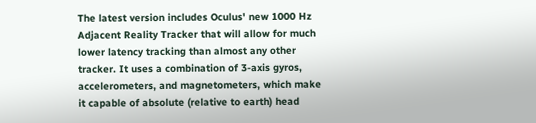The latest version includes Oculus' new 1000 Hz Adjacent Reality Tracker that will allow for much lower latency tracking than almost any other tracker. It uses a combination of 3-axis gyros, accelerometers, and magnetometers, which make it capable of absolute (relative to earth) head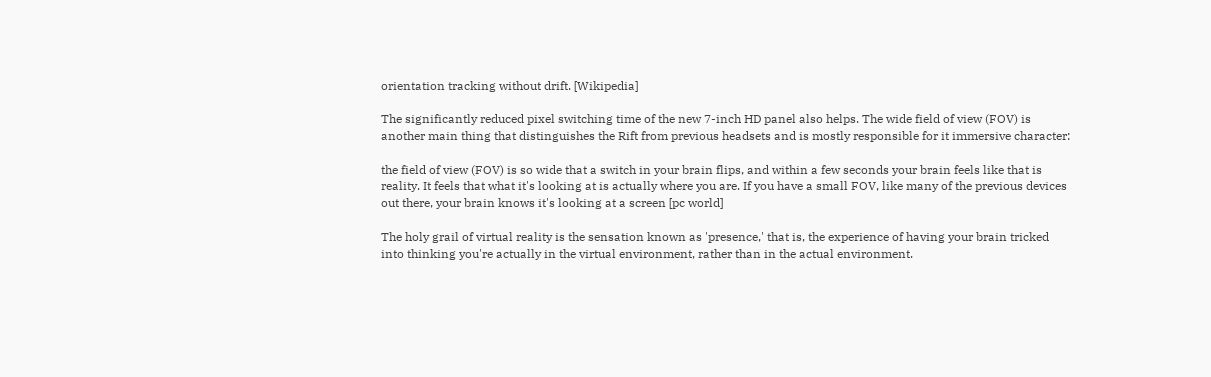orientation tracking without drift. [Wikipedia]

The significantly reduced pixel switching time of the new 7-inch HD panel also helps. The wide field of view (FOV) is another main thing that distinguishes the Rift from previous headsets and is mostly responsible for it immersive character:

the field of view (FOV) is so wide that a switch in your brain flips, and within a few seconds your brain feels like that is reality. It feels that what it's looking at is actually where you are. If you have a small FOV, like many of the previous devices out there, your brain knows it's looking at a screen [pc world]

The holy grail of virtual reality is the sensation known as 'presence,' that is, the experience of having your brain tricked into thinking you're actually in the virtual environment, rather than in the actual environment.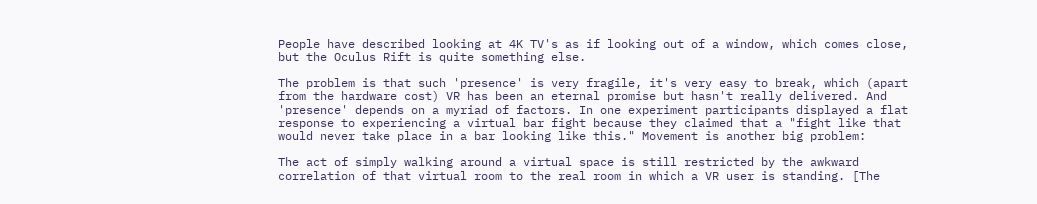People have described looking at 4K TV's as if looking out of a window, which comes close, but the Oculus Rift is quite something else.

The problem is that such 'presence' is very fragile, it's very easy to break, which (apart from the hardware cost) VR has been an eternal promise but hasn't really delivered. And 'presence' depends on a myriad of factors. In one experiment participants displayed a flat response to experiencing a virtual bar fight because they claimed that a "fight like that would never take place in a bar looking like this." Movement is another big problem:

The act of simply walking around a virtual space is still restricted by the awkward correlation of that virtual room to the real room in which a VR user is standing. [The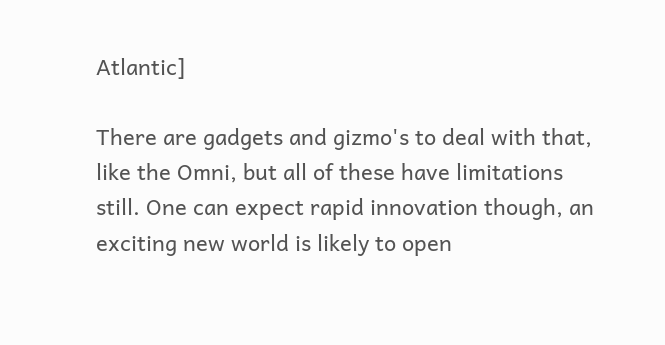Atlantic]

There are gadgets and gizmo's to deal with that, like the Omni, but all of these have limitations still. One can expect rapid innovation though, an exciting new world is likely to open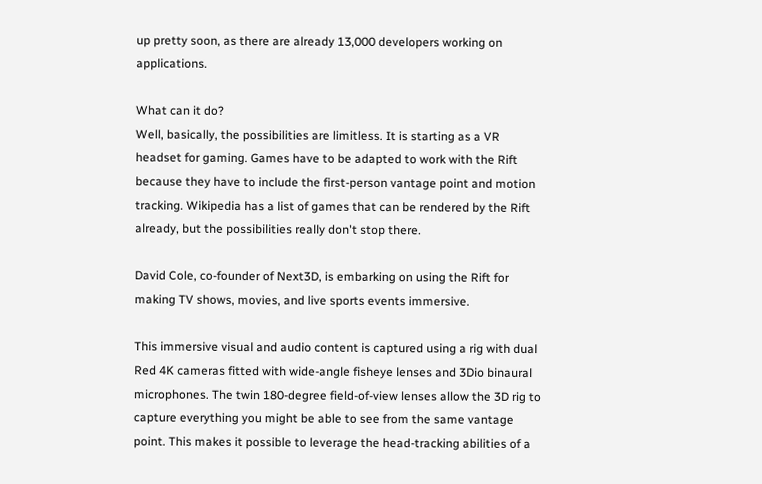up pretty soon, as there are already 13,000 developers working on applications.

What can it do?
Well, basically, the possibilities are limitless. It is starting as a VR headset for gaming. Games have to be adapted to work with the Rift because they have to include the first-person vantage point and motion tracking. Wikipedia has a list of games that can be rendered by the Rift already, but the possibilities really don't stop there.

David Cole, co-founder of Next3D, is embarking on using the Rift for making TV shows, movies, and live sports events immersive.

This immersive visual and audio content is captured using a rig with dual Red 4K cameras fitted with wide-angle fisheye lenses and 3Dio binaural microphones. The twin 180-degree field-of-view lenses allow the 3D rig to capture everything you might be able to see from the same vantage point. This makes it possible to leverage the head-tracking abilities of a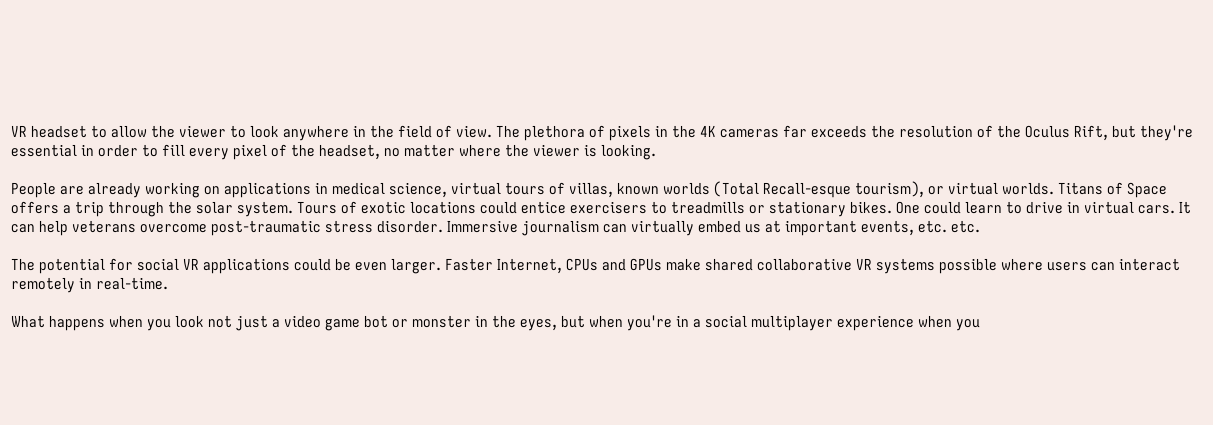VR headset to allow the viewer to look anywhere in the field of view. The plethora of pixels in the 4K cameras far exceeds the resolution of the Oculus Rift, but they're essential in order to fill every pixel of the headset, no matter where the viewer is looking.

People are already working on applications in medical science, virtual tours of villas, known worlds (Total Recall-esque tourism), or virtual worlds. Titans of Space offers a trip through the solar system. Tours of exotic locations could entice exercisers to treadmills or stationary bikes. One could learn to drive in virtual cars. It can help veterans overcome post-traumatic stress disorder. Immersive journalism can virtually embed us at important events, etc. etc.

The potential for social VR applications could be even larger. Faster Internet, CPUs and GPUs make shared collaborative VR systems possible where users can interact remotely in real-time.

What happens when you look not just a video game bot or monster in the eyes, but when you're in a social multiplayer experience when you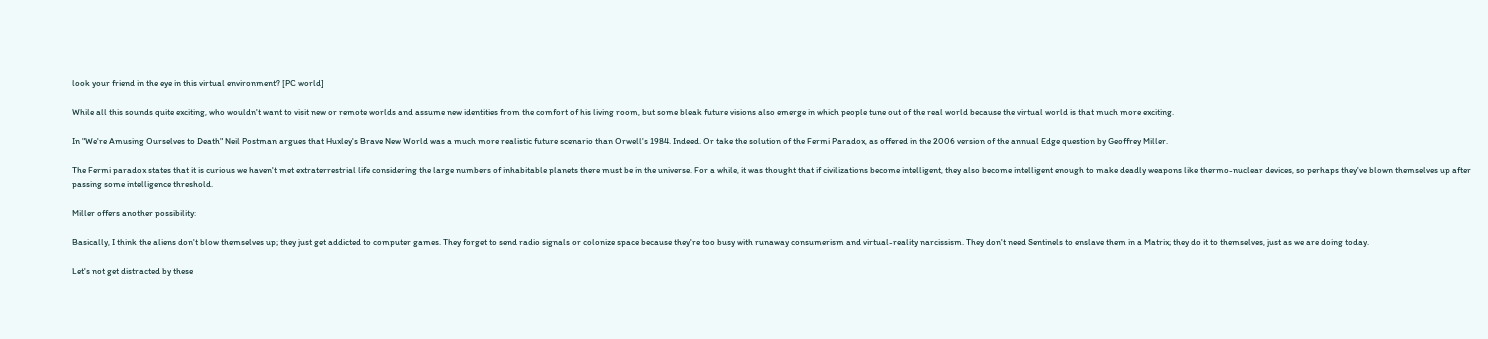look your friend in the eye in this virtual environment? [PC world]

While all this sounds quite exciting, who wouldn't want to visit new or remote worlds and assume new identities from the comfort of his living room, but some bleak future visions also emerge in which people tune out of the real world because the virtual world is that much more exciting.

In "We're Amusing Ourselves to Death" Neil Postman argues that Huxley's Brave New World was a much more realistic future scenario than Orwell's 1984. Indeed. Or take the solution of the Fermi Paradox, as offered in the 2006 version of the annual Edge question by Geoffrey Miller.

The Fermi paradox states that it is curious we haven't met extraterrestrial life considering the large numbers of inhabitable planets there must be in the universe. For a while, it was thought that if civilizations become intelligent, they also become intelligent enough to make deadly weapons like thermo-nuclear devices, so perhaps they've blown themselves up after passing some intelligence threshold.

Miller offers another possibility:

Basically, I think the aliens don't blow themselves up; they just get addicted to computer games. They forget to send radio signals or colonize space because they're too busy with runaway consumerism and virtual-reality narcissism. They don't need Sentinels to enslave them in a Matrix; they do it to themselves, just as we are doing today.

Let's not get distracted by these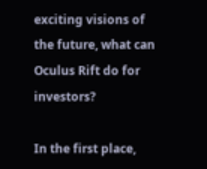exciting visions of the future, what can Oculus Rift do for investors?

In the first place,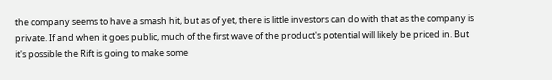the company seems to have a smash hit, but as of yet, there is little investors can do with that as the company is private. If and when it goes public, much of the first wave of the product's potential will likely be priced in. But it's possible the Rift is going to make some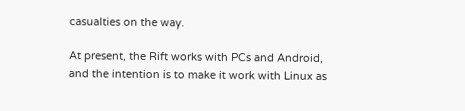casualties on the way.

At present, the Rift works with PCs and Android, and the intention is to make it work with Linux as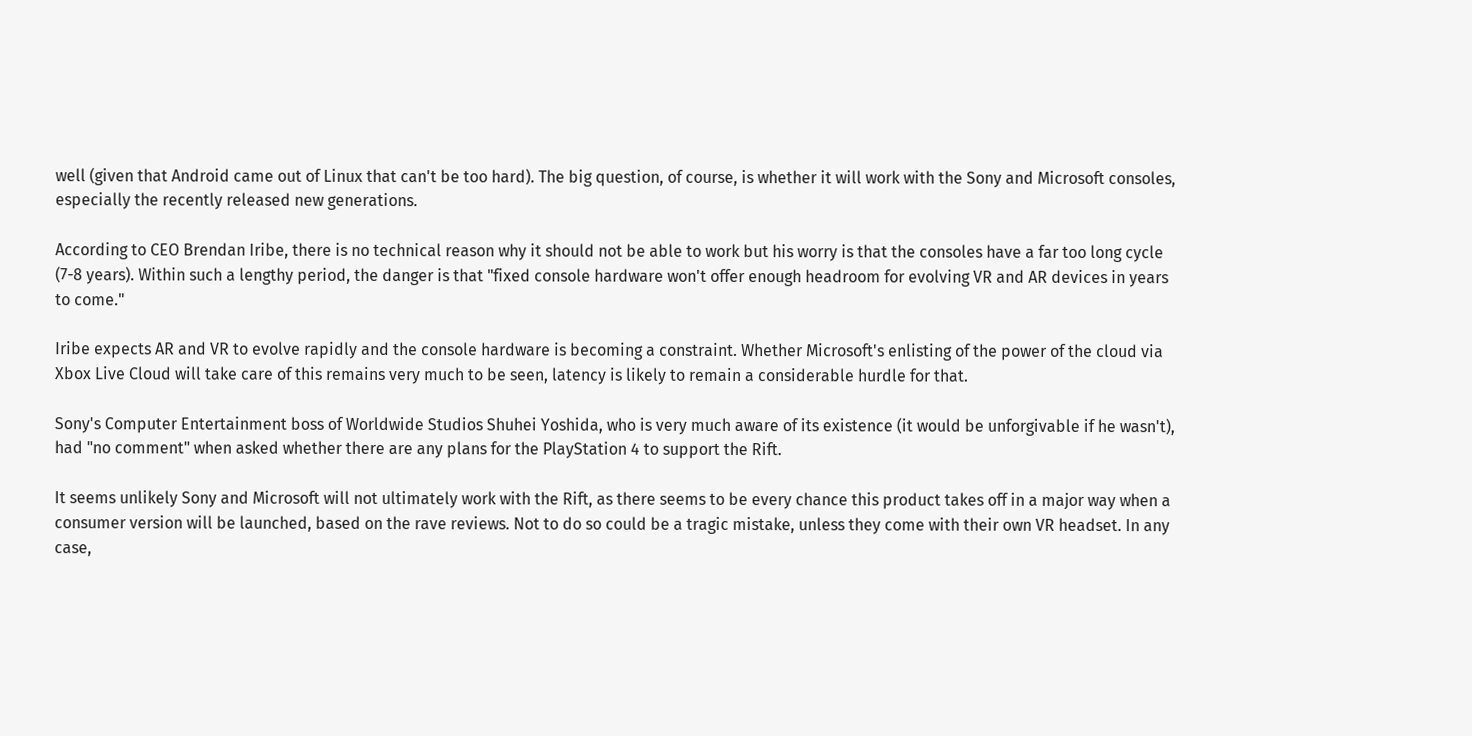well (given that Android came out of Linux that can't be too hard). The big question, of course, is whether it will work with the Sony and Microsoft consoles, especially the recently released new generations.

According to CEO Brendan Iribe, there is no technical reason why it should not be able to work but his worry is that the consoles have a far too long cycle (7-8 years). Within such a lengthy period, the danger is that "fixed console hardware won't offer enough headroom for evolving VR and AR devices in years to come."

Iribe expects AR and VR to evolve rapidly and the console hardware is becoming a constraint. Whether Microsoft's enlisting of the power of the cloud via Xbox Live Cloud will take care of this remains very much to be seen, latency is likely to remain a considerable hurdle for that.

Sony's Computer Entertainment boss of Worldwide Studios Shuhei Yoshida, who is very much aware of its existence (it would be unforgivable if he wasn't), had "no comment" when asked whether there are any plans for the PlayStation 4 to support the Rift.

It seems unlikely Sony and Microsoft will not ultimately work with the Rift, as there seems to be every chance this product takes off in a major way when a consumer version will be launched, based on the rave reviews. Not to do so could be a tragic mistake, unless they come with their own VR headset. In any case,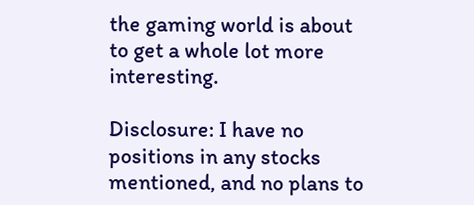the gaming world is about to get a whole lot more interesting.

Disclosure: I have no positions in any stocks mentioned, and no plans to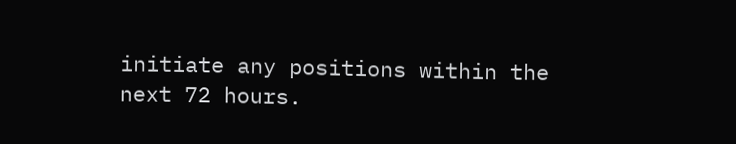initiate any positions within the next 72 hours.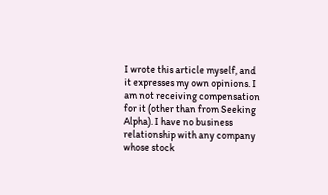I wrote this article myself, and it expresses my own opinions. I am not receiving compensation for it (other than from Seeking Alpha). I have no business relationship with any company whose stock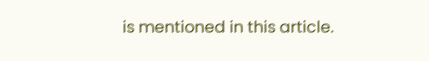is mentioned in this article.